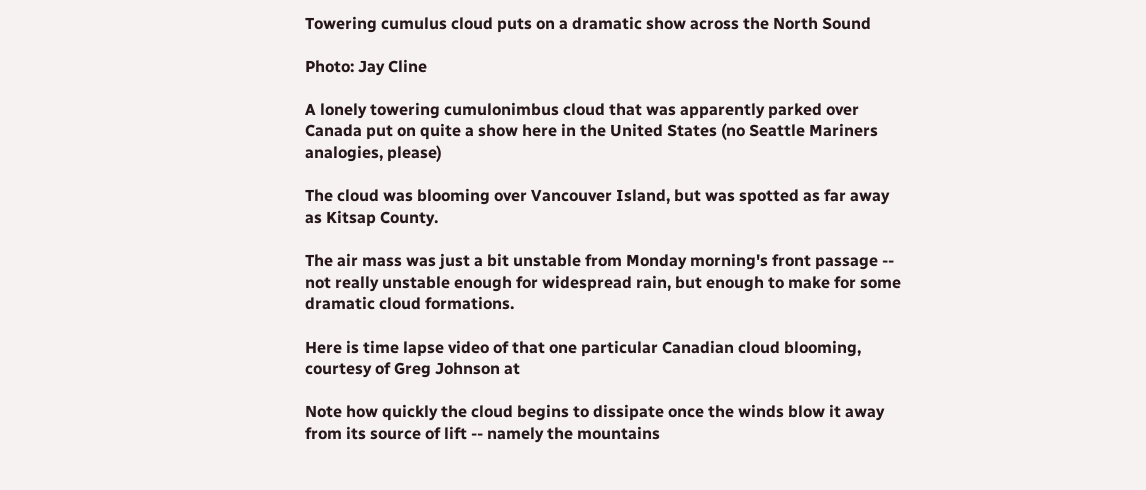Towering cumulus cloud puts on a dramatic show across the North Sound

Photo: Jay Cline

A lonely towering cumulonimbus cloud that was apparently parked over Canada put on quite a show here in the United States (no Seattle Mariners analogies, please)

The cloud was blooming over Vancouver Island, but was spotted as far away as Kitsap County.

The air mass was just a bit unstable from Monday morning's front passage -- not really unstable enough for widespread rain, but enough to make for some dramatic cloud formations.

Here is time lapse video of that one particular Canadian cloud blooming, courtesy of Greg Johnson at

Note how quickly the cloud begins to dissipate once the winds blow it away from its source of lift -- namely the mountains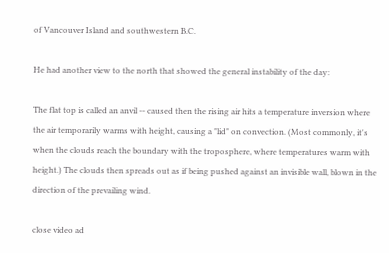of Vancouver Island and southwestern B.C.

He had another view to the north that showed the general instability of the day:

The flat top is called an anvil -- caused then the rising air hits a temperature inversion where the air temporarily warms with height, causing a "lid" on convection. (Most commonly, it's when the clouds reach the boundary with the troposphere, where temperatures warm with height.) The clouds then spreads out as if being pushed against an invisible wall, blown in the direction of the prevailing wind.

close video ad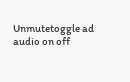Unmutetoggle ad audio on off